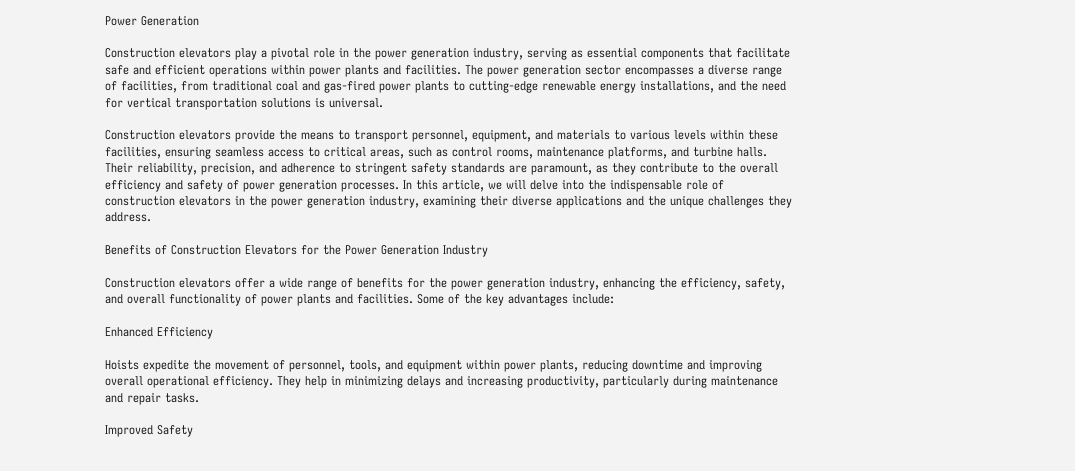Power Generation

Construction elevators play a pivotal role in the power generation industry, serving as essential components that facilitate safe and efficient operations within power plants and facilities. The power generation sector encompasses a diverse range of facilities, from traditional coal and gas-fired power plants to cutting-edge renewable energy installations, and the need for vertical transportation solutions is universal.

Construction elevators provide the means to transport personnel, equipment, and materials to various levels within these facilities, ensuring seamless access to critical areas, such as control rooms, maintenance platforms, and turbine halls. Their reliability, precision, and adherence to stringent safety standards are paramount, as they contribute to the overall efficiency and safety of power generation processes. In this article, we will delve into the indispensable role of construction elevators in the power generation industry, examining their diverse applications and the unique challenges they address.

Benefits of Construction Elevators for the Power Generation Industry

Construction elevators offer a wide range of benefits for the power generation industry, enhancing the efficiency, safety, and overall functionality of power plants and facilities. Some of the key advantages include:

Enhanced Efficiency

Hoists expedite the movement of personnel, tools, and equipment within power plants, reducing downtime and improving overall operational efficiency. They help in minimizing delays and increasing productivity, particularly during maintenance and repair tasks.

Improved Safety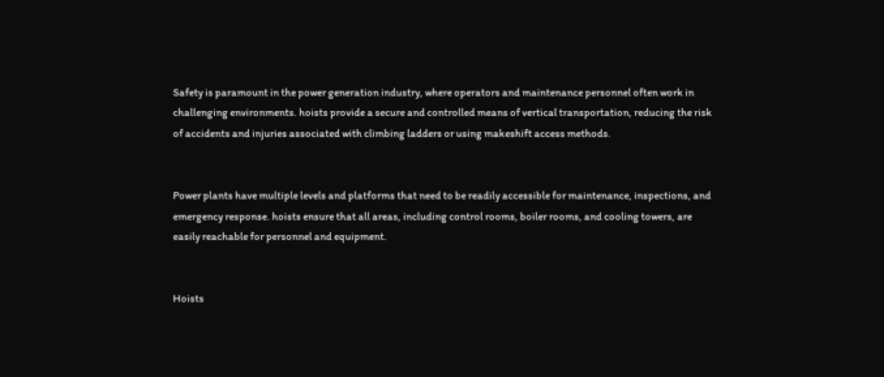Safety is paramount in the power generation industry, where operators and maintenance personnel often work in challenging environments. hoists provide a secure and controlled means of vertical transportation, reducing the risk of accidents and injuries associated with climbing ladders or using makeshift access methods.


Power plants have multiple levels and platforms that need to be readily accessible for maintenance, inspections, and emergency response. hoists ensure that all areas, including control rooms, boiler rooms, and cooling towers, are easily reachable for personnel and equipment.


Hoists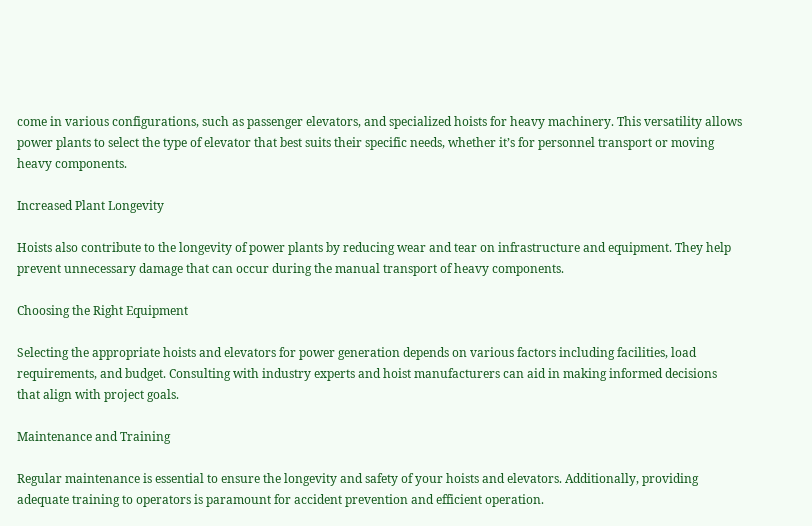come in various configurations, such as passenger elevators, and specialized hoists for heavy machinery. This versatility allows power plants to select the type of elevator that best suits their specific needs, whether it’s for personnel transport or moving heavy components.

Increased Plant Longevity

Hoists also contribute to the longevity of power plants by reducing wear and tear on infrastructure and equipment. They help prevent unnecessary damage that can occur during the manual transport of heavy components.

Choosing the Right Equipment

Selecting the appropriate hoists and elevators for power generation depends on various factors including facilities, load requirements, and budget. Consulting with industry experts and hoist manufacturers can aid in making informed decisions that align with project goals.

Maintenance and Training

Regular maintenance is essential to ensure the longevity and safety of your hoists and elevators. Additionally, providing adequate training to operators is paramount for accident prevention and efficient operation.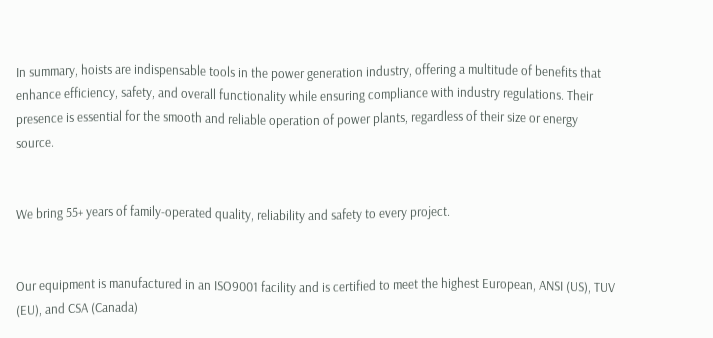In summary, hoists are indispensable tools in the power generation industry, offering a multitude of benefits that enhance efficiency, safety, and overall functionality while ensuring compliance with industry regulations. Their presence is essential for the smooth and reliable operation of power plants, regardless of their size or energy source.


We bring 55+ years of family-operated quality, reliability and safety to every project.


Our equipment is manufactured in an ISO9001 facility and is certified to meet the highest European, ANSI (US), TUV (EU), and CSA (Canada)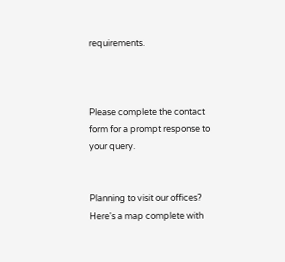requirements.



Please complete the contact form for a prompt response to your query.


Planning to visit our offices? Here's a map complete with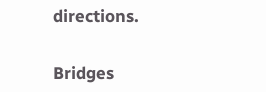directions.


Bridges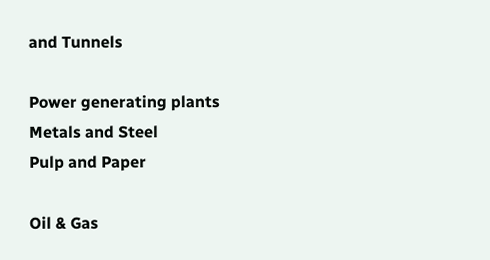and Tunnels

Power generating plants
Metals and Steel
Pulp and Paper

Oil & Gas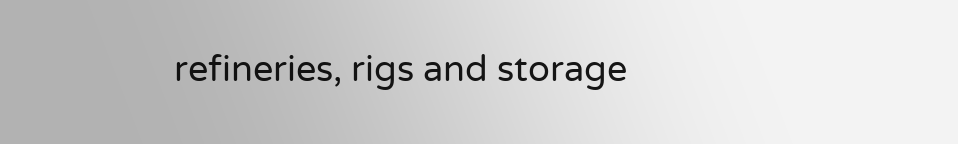refineries, rigs and storage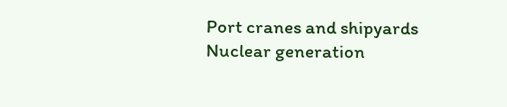Port cranes and shipyards
Nuclear generation